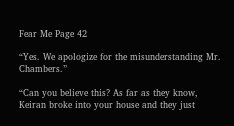Fear Me Page 42

“Yes. We apologize for the misunderstanding Mr. Chambers.”

“Can you believe this? As far as they know, Keiran broke into your house and they just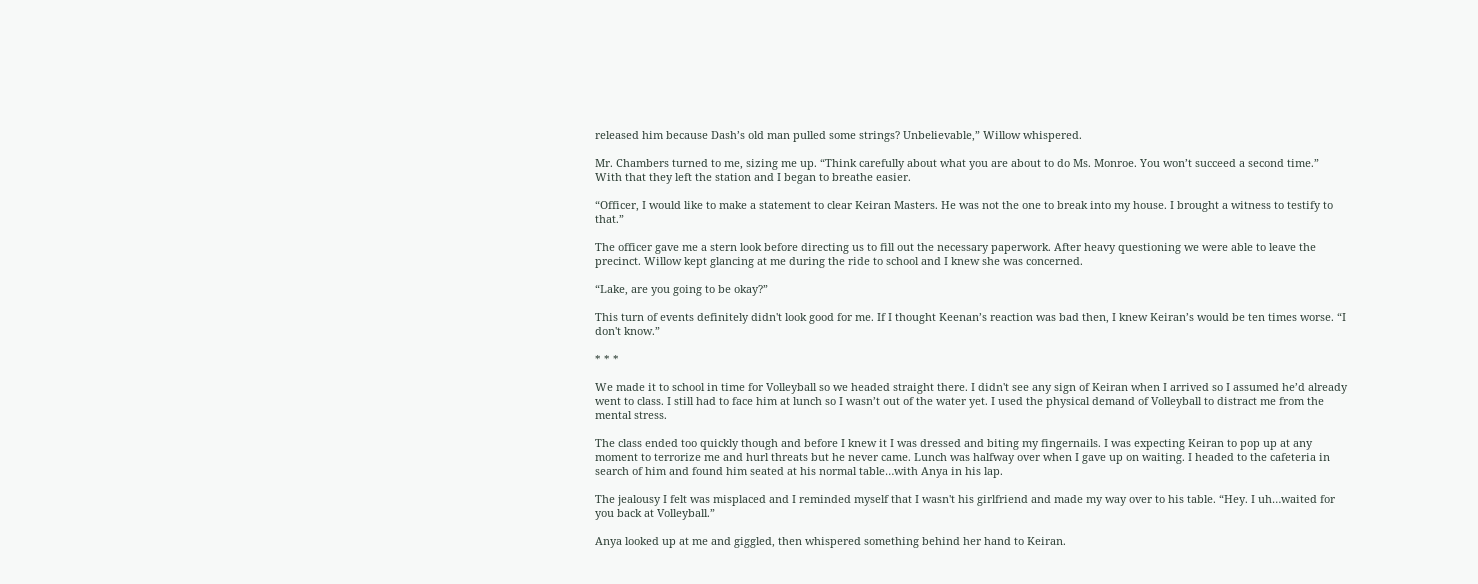released him because Dash’s old man pulled some strings? Unbelievable,” Willow whispered.

Mr. Chambers turned to me, sizing me up. “Think carefully about what you are about to do Ms. Monroe. You won’t succeed a second time.” With that they left the station and I began to breathe easier.

“Officer, I would like to make a statement to clear Keiran Masters. He was not the one to break into my house. I brought a witness to testify to that.”

The officer gave me a stern look before directing us to fill out the necessary paperwork. After heavy questioning we were able to leave the precinct. Willow kept glancing at me during the ride to school and I knew she was concerned.

“Lake, are you going to be okay?”

This turn of events definitely didn't look good for me. If I thought Keenan’s reaction was bad then, I knew Keiran’s would be ten times worse. “I don't know.”

* * *

We made it to school in time for Volleyball so we headed straight there. I didn't see any sign of Keiran when I arrived so I assumed he’d already went to class. I still had to face him at lunch so I wasn’t out of the water yet. I used the physical demand of Volleyball to distract me from the mental stress.

The class ended too quickly though and before I knew it I was dressed and biting my fingernails. I was expecting Keiran to pop up at any moment to terrorize me and hurl threats but he never came. Lunch was halfway over when I gave up on waiting. I headed to the cafeteria in search of him and found him seated at his normal table…with Anya in his lap.

The jealousy I felt was misplaced and I reminded myself that I wasn't his girlfriend and made my way over to his table. “Hey. I uh…waited for you back at Volleyball.”

Anya looked up at me and giggled, then whispered something behind her hand to Keiran.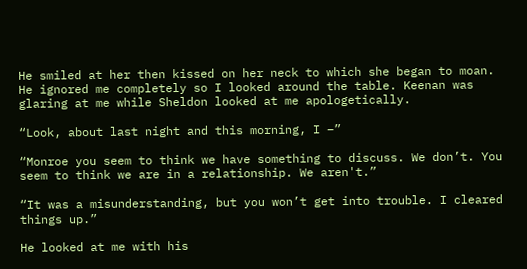He smiled at her then kissed on her neck to which she began to moan. He ignored me completely so I looked around the table. Keenan was glaring at me while Sheldon looked at me apologetically.

“Look, about last night and this morning, I –”

“Monroe you seem to think we have something to discuss. We don’t. You seem to think we are in a relationship. We aren't.”

“It was a misunderstanding, but you won’t get into trouble. I cleared things up.”

He looked at me with his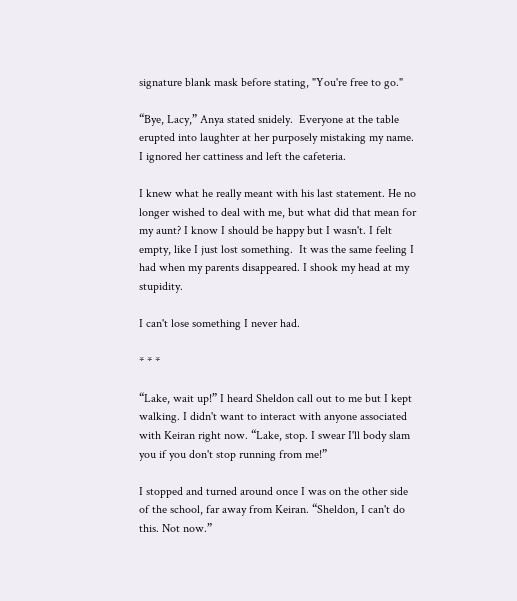signature blank mask before stating, "You're free to go."

“Bye, Lacy,” Anya stated snidely.  Everyone at the table erupted into laughter at her purposely mistaking my name.  I ignored her cattiness and left the cafeteria.

I knew what he really meant with his last statement. He no longer wished to deal with me, but what did that mean for my aunt? I know I should be happy but I wasn't. I felt empty, like I just lost something.  It was the same feeling I had when my parents disappeared. I shook my head at my stupidity.

I can't lose something I never had.

* * *

“Lake, wait up!” I heard Sheldon call out to me but I kept walking. I didn't want to interact with anyone associated with Keiran right now. “Lake, stop. I swear I'll body slam you if you don't stop running from me!”

I stopped and turned around once I was on the other side of the school, far away from Keiran. “Sheldon, I can't do this. Not now.”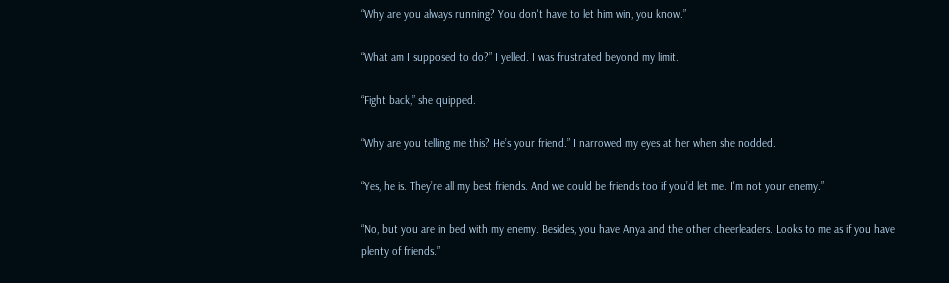“Why are you always running? You don't have to let him win, you know.”

“What am I supposed to do?” I yelled. I was frustrated beyond my limit.

“Fight back,” she quipped.

“Why are you telling me this? He’s your friend.” I narrowed my eyes at her when she nodded.

“Yes, he is. They’re all my best friends. And we could be friends too if you’d let me. I'm not your enemy.”

“No, but you are in bed with my enemy. Besides, you have Anya and the other cheerleaders. Looks to me as if you have plenty of friends.”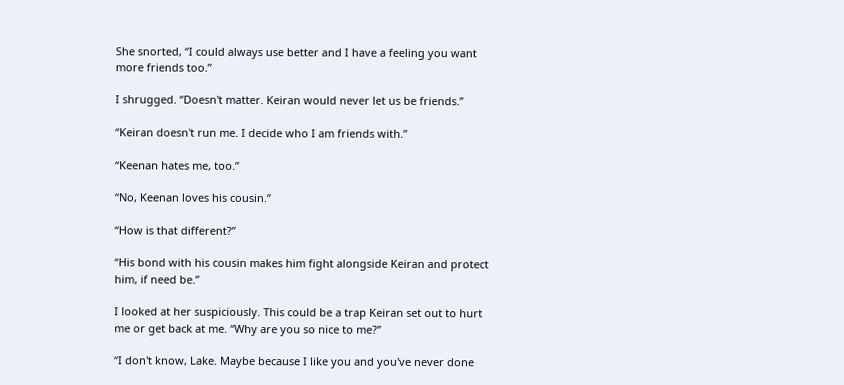She snorted, “I could always use better and I have a feeling you want more friends too.”

I shrugged. “Doesn't matter. Keiran would never let us be friends.”

“Keiran doesn't run me. I decide who I am friends with.”

“Keenan hates me, too.”

“No, Keenan loves his cousin.”

“How is that different?”

“His bond with his cousin makes him fight alongside Keiran and protect him, if need be.”

I looked at her suspiciously. This could be a trap Keiran set out to hurt me or get back at me. “Why are you so nice to me?”

“I don't know, Lake. Maybe because I like you and you've never done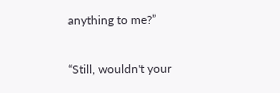anything to me?”

“Still, wouldn't your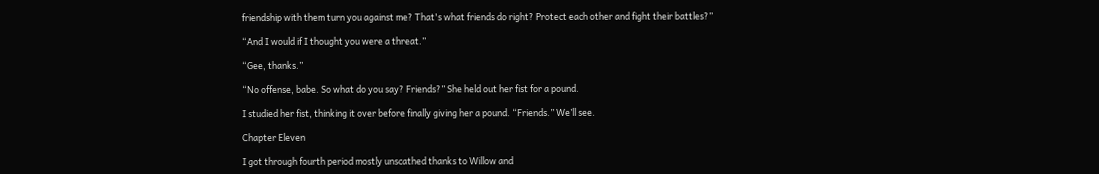friendship with them turn you against me? That's what friends do right? Protect each other and fight their battles?”

“And I would if I thought you were a threat.”

“Gee, thanks.”

“No offense, babe. So what do you say? Friends?” She held out her fist for a pound.

I studied her fist, thinking it over before finally giving her a pound. “Friends.” We’ll see.

Chapter Eleven

I got through fourth period mostly unscathed thanks to Willow and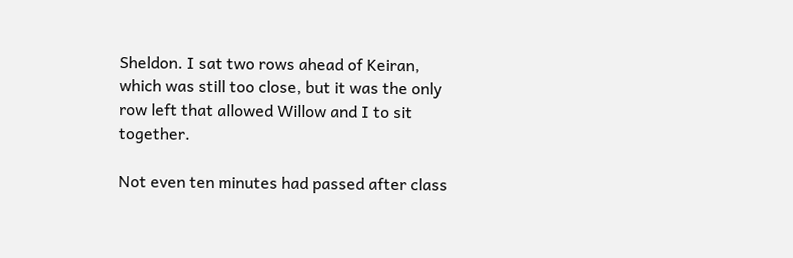Sheldon. I sat two rows ahead of Keiran, which was still too close, but it was the only row left that allowed Willow and I to sit together.

Not even ten minutes had passed after class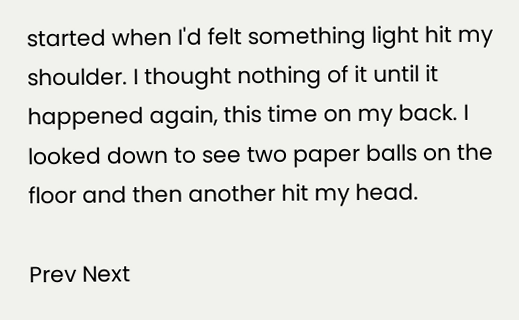started when I'd felt something light hit my shoulder. I thought nothing of it until it happened again, this time on my back. I looked down to see two paper balls on the floor and then another hit my head.

Prev Next